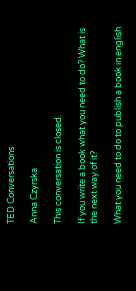TED Conversations

Anna Czyrska

This conversation is closed.

If you write a book what you need to do? What is the next way of it?

What you need to do to publish a book in english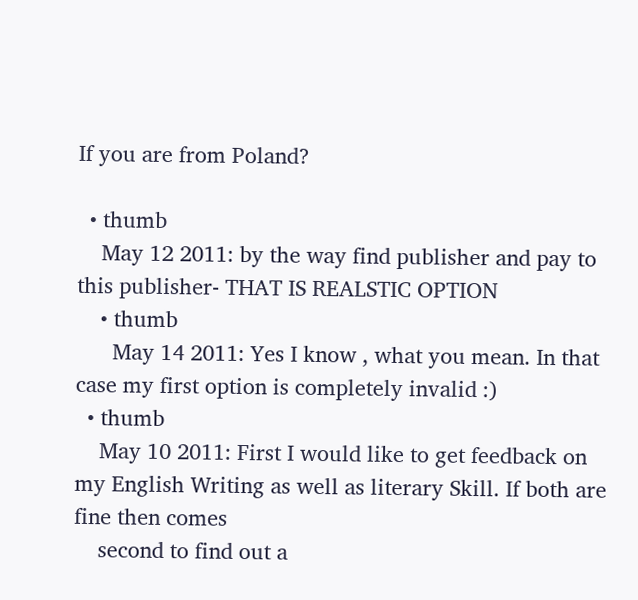If you are from Poland?

  • thumb
    May 12 2011: by the way find publisher and pay to this publisher- THAT IS REALSTIC OPTION
    • thumb
      May 14 2011: Yes I know , what you mean. In that case my first option is completely invalid :)
  • thumb
    May 10 2011: First I would like to get feedback on my English Writing as well as literary Skill. If both are fine then comes
    second to find out a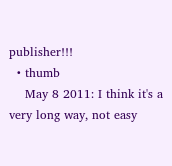publisher!!!
  • thumb
    May 8 2011: I think it's a very long way, not easy